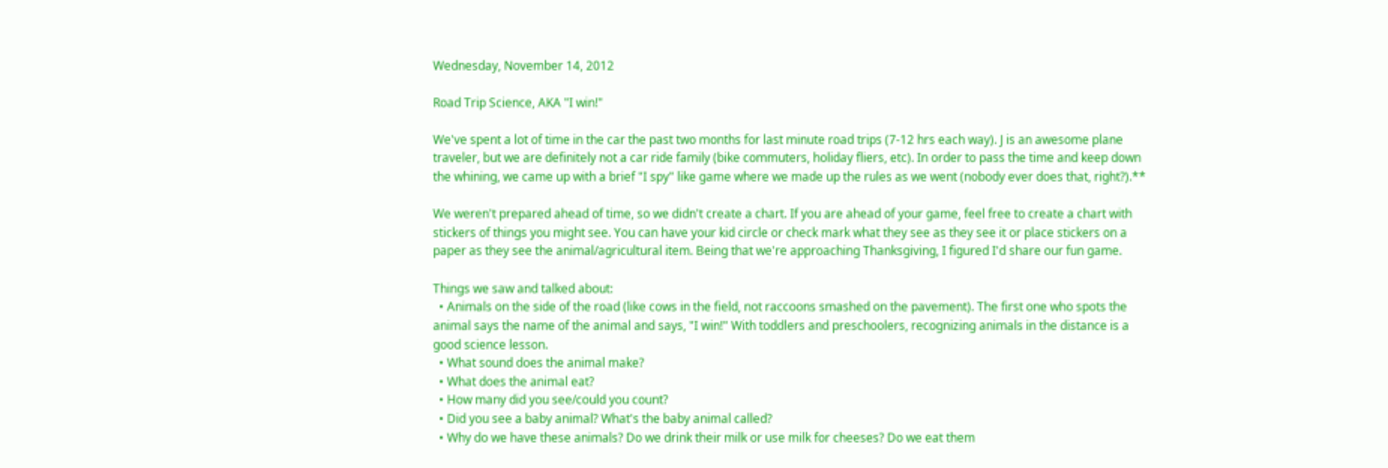Wednesday, November 14, 2012

Road Trip Science, AKA "I win!"

We've spent a lot of time in the car the past two months for last minute road trips (7-12 hrs each way). J is an awesome plane traveler, but we are definitely not a car ride family (bike commuters, holiday fliers, etc). In order to pass the time and keep down the whining, we came up with a brief "I spy" like game where we made up the rules as we went (nobody ever does that, right?).**

We weren't prepared ahead of time, so we didn't create a chart. If you are ahead of your game, feel free to create a chart with stickers of things you might see. You can have your kid circle or check mark what they see as they see it or place stickers on a paper as they see the animal/agricultural item. Being that we're approaching Thanksgiving, I figured I'd share our fun game.

Things we saw and talked about:
  • Animals on the side of the road (like cows in the field, not raccoons smashed on the pavement). The first one who spots the animal says the name of the animal and says, "I win!" With toddlers and preschoolers, recognizing animals in the distance is a good science lesson.
  • What sound does the animal make?
  • What does the animal eat?
  • How many did you see/could you count?
  • Did you see a baby animal? What's the baby animal called?
  • Why do we have these animals? Do we drink their milk or use milk for cheeses? Do we eat them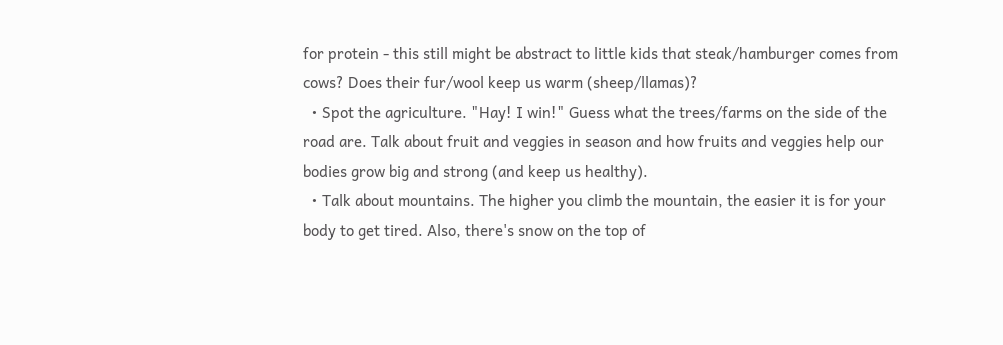for protein - this still might be abstract to little kids that steak/hamburger comes from cows? Does their fur/wool keep us warm (sheep/llamas)?
  • Spot the agriculture. "Hay! I win!" Guess what the trees/farms on the side of the road are. Talk about fruit and veggies in season and how fruits and veggies help our bodies grow big and strong (and keep us healthy).
  • Talk about mountains. The higher you climb the mountain, the easier it is for your body to get tired. Also, there's snow on the top of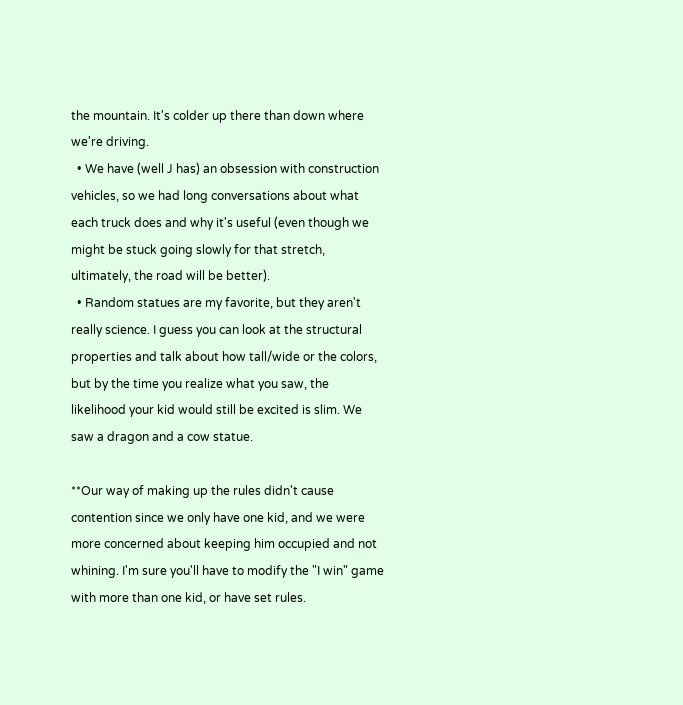the mountain. It's colder up there than down where we're driving.
  • We have (well J has) an obsession with construction vehicles, so we had long conversations about what each truck does and why it's useful (even though we might be stuck going slowly for that stretch, ultimately, the road will be better).
  • Random statues are my favorite, but they aren't really science. I guess you can look at the structural properties and talk about how tall/wide or the colors, but by the time you realize what you saw, the likelihood your kid would still be excited is slim. We saw a dragon and a cow statue.

**Our way of making up the rules didn't cause contention since we only have one kid, and we were more concerned about keeping him occupied and not whining. I'm sure you'll have to modify the "I win" game with more than one kid, or have set rules.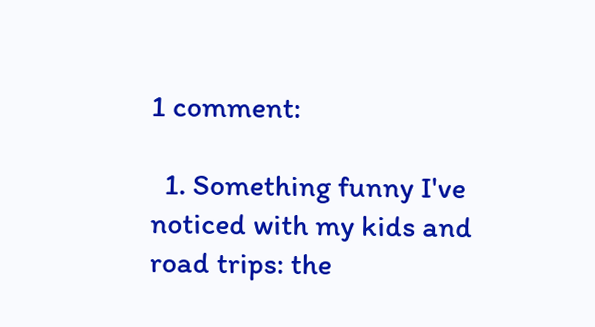1 comment:

  1. Something funny I've noticed with my kids and road trips: the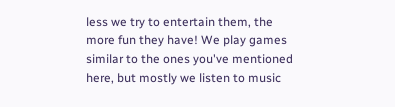less we try to entertain them, the more fun they have! We play games similar to the ones you've mentioned here, but mostly we listen to music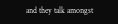and they talk amongst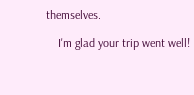themselves.

    I'm glad your trip went well!